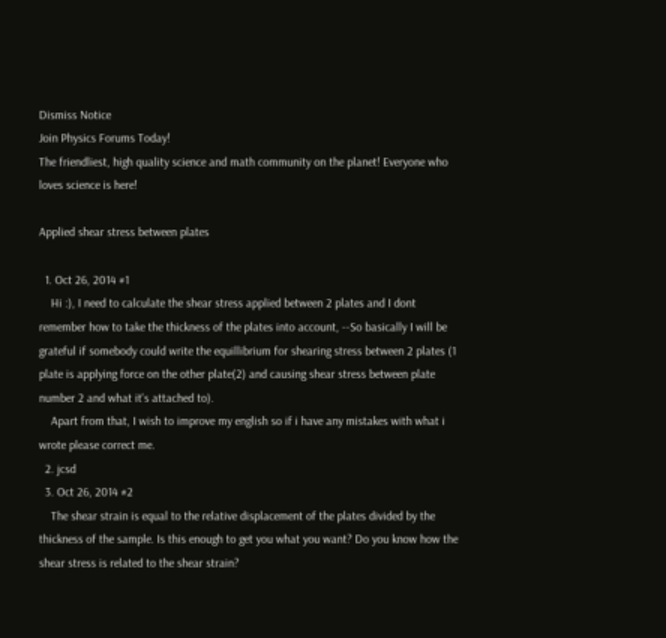Dismiss Notice
Join Physics Forums Today!
The friendliest, high quality science and math community on the planet! Everyone who loves science is here!

Applied shear stress between plates

  1. Oct 26, 2014 #1
    Hi :), I need to calculate the shear stress applied between 2 plates and I dont remember how to take the thickness of the plates into account, --So basically I will be grateful if somebody could write the equillibrium for shearing stress between 2 plates (1 plate is applying force on the other plate(2) and causing shear stress between plate number 2 and what it's attached to).
    Apart from that, I wish to improve my english so if i have any mistakes with what i wrote please correct me.
  2. jcsd
  3. Oct 26, 2014 #2
    The shear strain is equal to the relative displacement of the plates divided by the thickness of the sample. Is this enough to get you what you want? Do you know how the shear stress is related to the shear strain?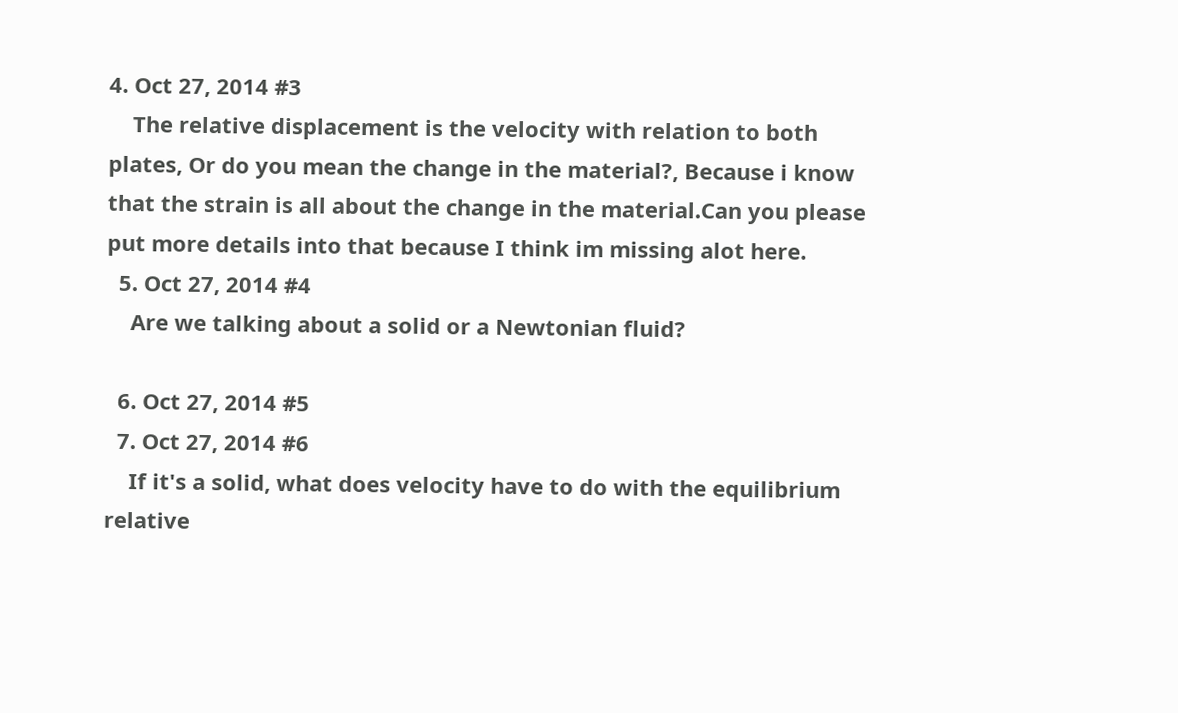4. Oct 27, 2014 #3
    The relative displacement is the velocity with relation to both plates, Or do you mean the change in the material?, Because i know that the strain is all about the change in the material.Can you please put more details into that because I think im missing alot here.
  5. Oct 27, 2014 #4
    Are we talking about a solid or a Newtonian fluid?

  6. Oct 27, 2014 #5
  7. Oct 27, 2014 #6
    If it's a solid, what does velocity have to do with the equilibrium relative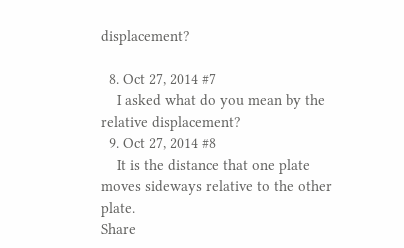displacement?

  8. Oct 27, 2014 #7
    I asked what do you mean by the relative displacement?
  9. Oct 27, 2014 #8
    It is the distance that one plate moves sideways relative to the other plate.
Share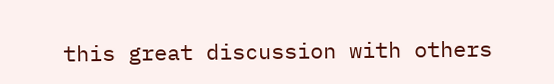this great discussion with others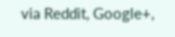via Reddit, Google+,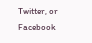Twitter, or Facebook